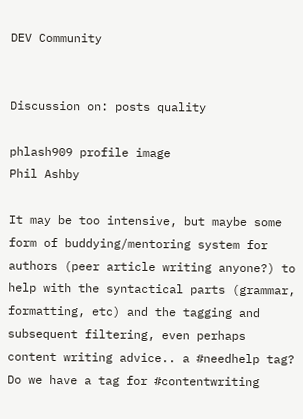DEV Community


Discussion on: posts quality

phlash909 profile image
Phil Ashby

It may be too intensive, but maybe some form of buddying/mentoring system for authors (peer article writing anyone?) to help with the syntactical parts (grammar, formatting, etc) and the tagging and subsequent filtering, even perhaps content writing advice.. a #needhelp tag? Do we have a tag for #contentwriting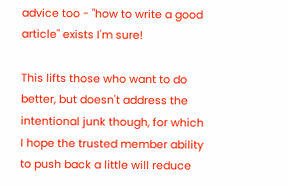advice too - "how to write a good article" exists I'm sure!

This lifts those who want to do better, but doesn't address the intentional junk though, for which I hope the trusted member ability to push back a little will reduce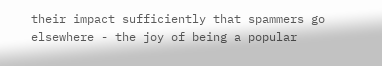their impact sufficiently that spammers go elsewhere - the joy of being a popular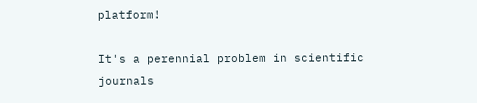platform!

It's a perennial problem in scientific journals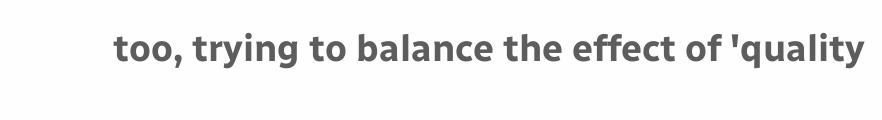too, trying to balance the effect of 'quality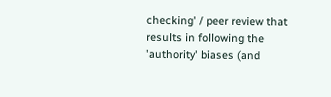checking' / peer review that results in following the 'authority' biases (and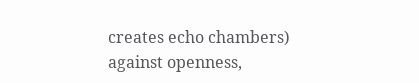creates echo chambers) against openness,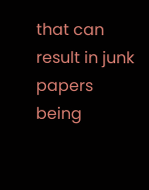that can result in junk papers being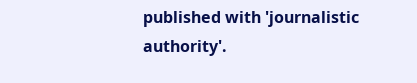published with 'journalistic authority'.